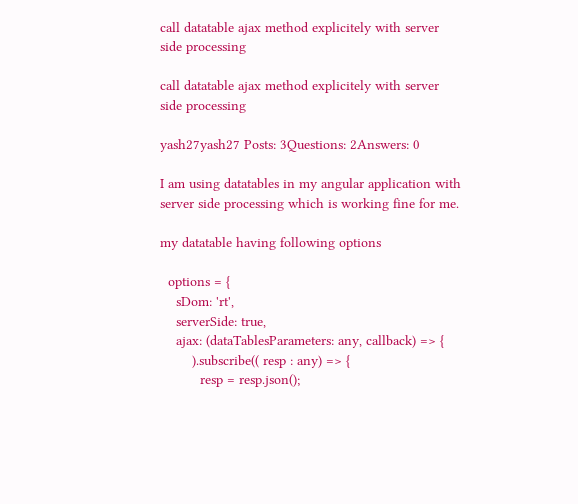call datatable ajax method explicitely with server side processing

call datatable ajax method explicitely with server side processing

yash27yash27 Posts: 3Questions: 2Answers: 0

I am using datatables in my angular application with server side processing which is working fine for me.

my datatable having following options

  options = {
    sDom: 'rt',
    serverSide: true,
    ajax: (dataTablesParameters: any, callback) => {
        ).subscribe(( resp : any) => {
          resp = resp.json();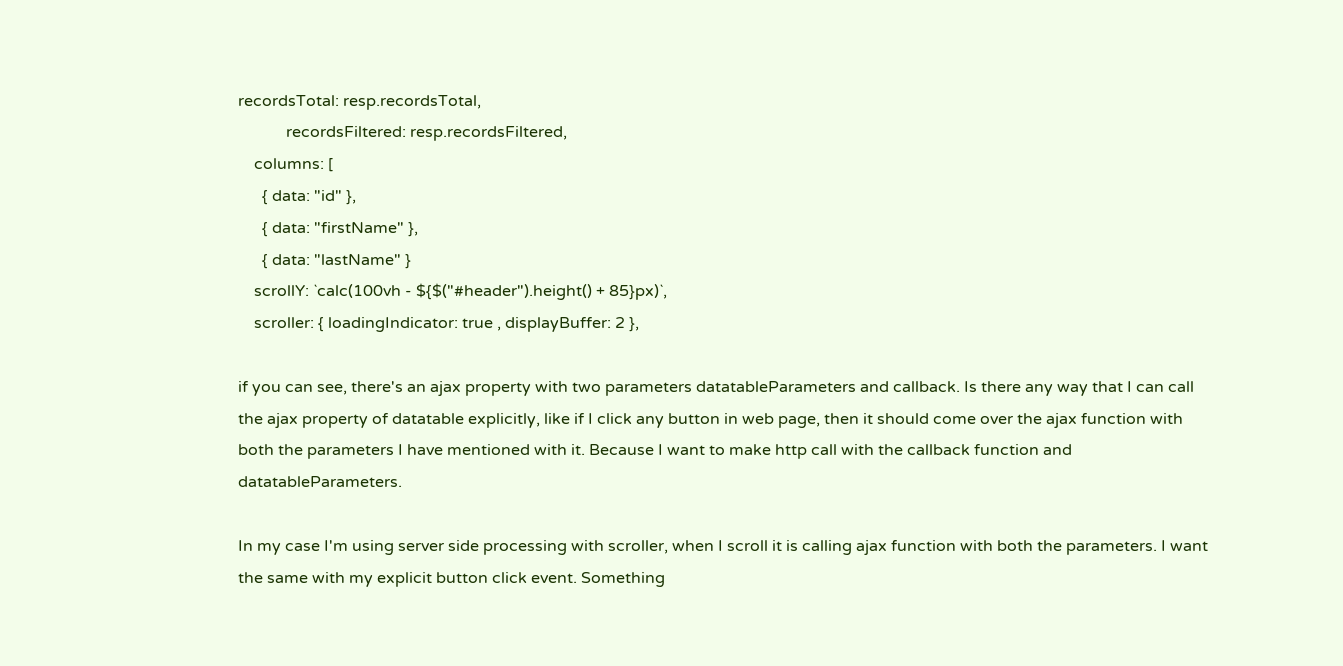recordsTotal: resp.recordsTotal,
            recordsFiltered: resp.recordsFiltered,
    columns: [
      { data: "id" },
      { data: "firstName" },
      { data: "lastName" }
    scrollY: `calc(100vh - ${$("#header").height() + 85}px)`,
    scroller: { loadingIndicator: true , displayBuffer: 2 },

if you can see, there's an ajax property with two parameters datatableParameters and callback. Is there any way that I can call the ajax property of datatable explicitly, like if I click any button in web page, then it should come over the ajax function with both the parameters I have mentioned with it. Because I want to make http call with the callback function and datatableParameters.

In my case I'm using server side processing with scroller, when I scroll it is calling ajax function with both the parameters. I want the same with my explicit button click event. Something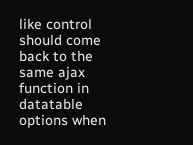like control should come back to the same ajax function in datatable options when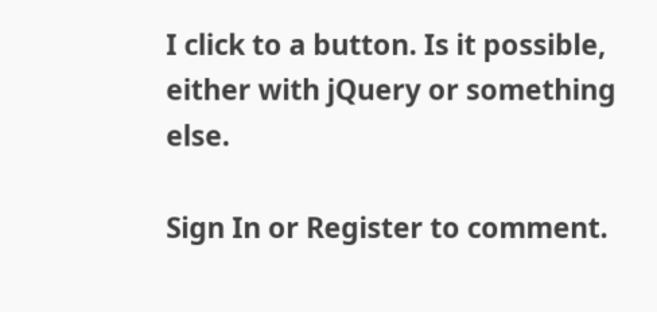I click to a button. Is it possible, either with jQuery or something else.

Sign In or Register to comment.